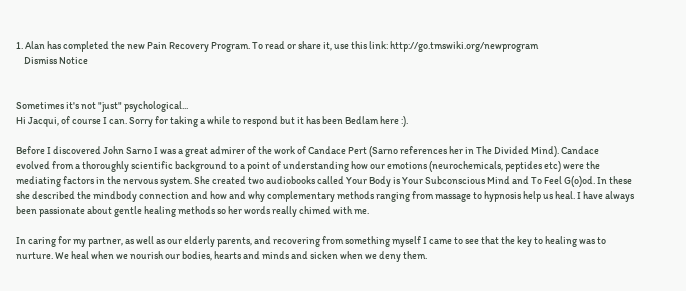1. Alan has completed the new Pain Recovery Program. To read or share it, use this link: http://go.tmswiki.org/newprogram
    Dismiss Notice


Sometimes it's not "just" psychological...
Hi Jacqui, of course I can. Sorry for taking a while to respond but it has been Bedlam here :).

Before I discovered John Sarno I was a great admirer of the work of Candace Pert (Sarno references her in The Divided Mind). Candace evolved from a thoroughly scientific background to a point of understanding how our emotions (neurochemicals, peptides etc) were the mediating factors in the nervous system. She created two audiobooks called Your Body is Your Subconscious Mind and To Feel G(o)od. In these she described the mindbody connection and how and why complementary methods ranging from massage to hypnosis help us heal. I have always been passionate about gentle healing methods so her words really chimed with me.

In caring for my partner, as well as our elderly parents, and recovering from something myself I came to see that the key to healing was to nurture. We heal when we nourish our bodies, hearts and minds and sicken when we deny them.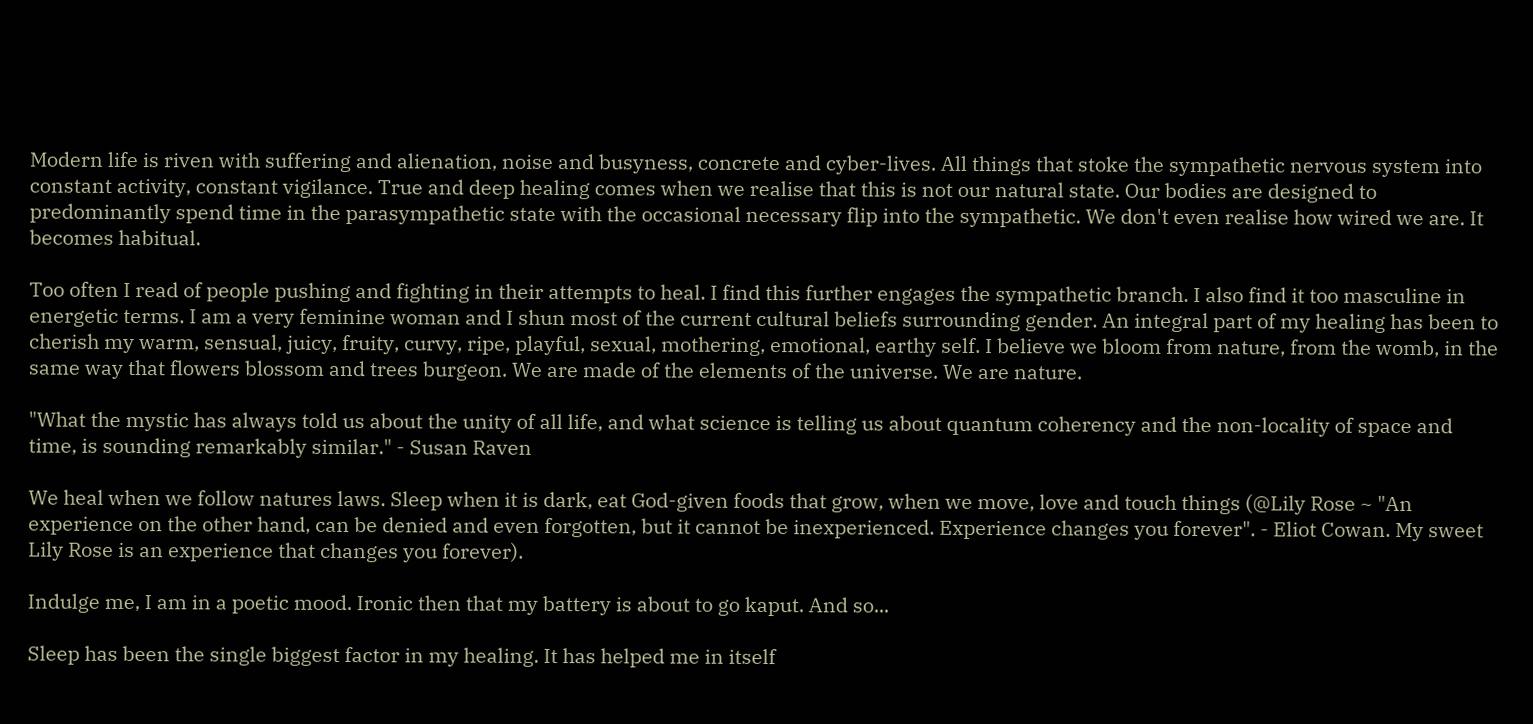Modern life is riven with suffering and alienation, noise and busyness, concrete and cyber-lives. All things that stoke the sympathetic nervous system into constant activity, constant vigilance. True and deep healing comes when we realise that this is not our natural state. Our bodies are designed to predominantly spend time in the parasympathetic state with the occasional necessary flip into the sympathetic. We don't even realise how wired we are. It becomes habitual.

Too often I read of people pushing and fighting in their attempts to heal. I find this further engages the sympathetic branch. I also find it too masculine in energetic terms. I am a very feminine woman and I shun most of the current cultural beliefs surrounding gender. An integral part of my healing has been to cherish my warm, sensual, juicy, fruity, curvy, ripe, playful, sexual, mothering, emotional, earthy self. I believe we bloom from nature, from the womb, in the same way that flowers blossom and trees burgeon. We are made of the elements of the universe. We are nature.

"What the mystic has always told us about the unity of all life, and what science is telling us about quantum coherency and the non-locality of space and time, is sounding remarkably similar." - Susan Raven

We heal when we follow natures laws. Sleep when it is dark, eat God-given foods that grow, when we move, love and touch things (@Lily Rose ~ "An experience on the other hand, can be denied and even forgotten, but it cannot be inexperienced. Experience changes you forever". - Eliot Cowan. My sweet Lily Rose is an experience that changes you forever).

Indulge me, I am in a poetic mood. Ironic then that my battery is about to go kaput. And so...

Sleep has been the single biggest factor in my healing. It has helped me in itself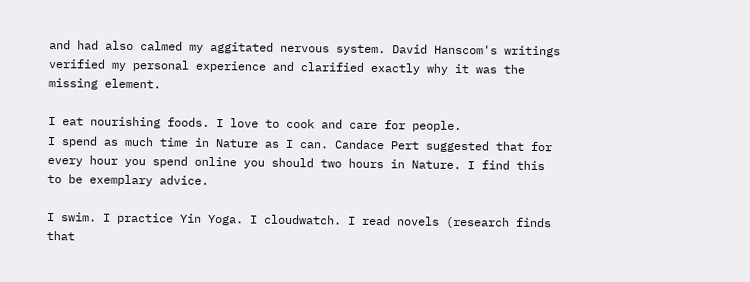and had also calmed my aggitated nervous system. David Hanscom's writings verified my personal experience and clarified exactly why it was the missing element.

I eat nourishing foods. I love to cook and care for people.
I spend as much time in Nature as I can. Candace Pert suggested that for every hour you spend online you should two hours in Nature. I find this to be exemplary advice.

I swim. I practice Yin Yoga. I cloudwatch. I read novels (research finds that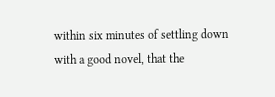within six minutes of settling down with a good novel, that the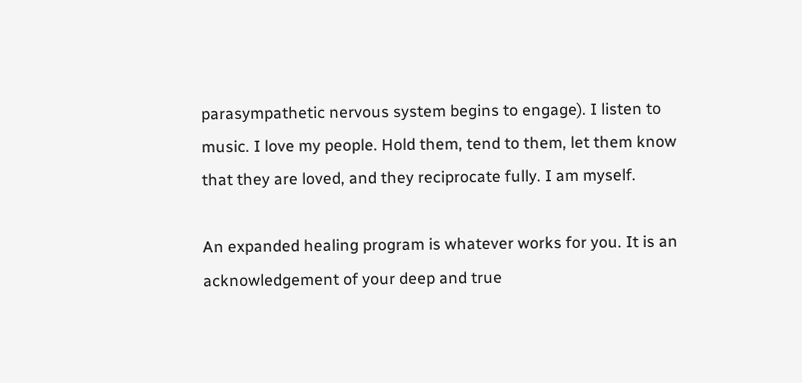parasympathetic nervous system begins to engage). I listen to music. I love my people. Hold them, tend to them, let them know that they are loved, and they reciprocate fully. I am myself.

An expanded healing program is whatever works for you. It is an acknowledgement of your deep and true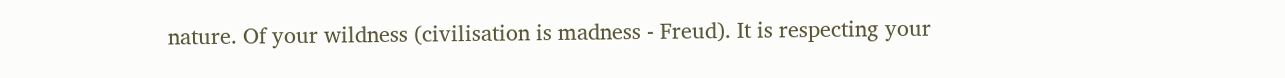nature. Of your wildness (civilisation is madness - Freud). It is respecting your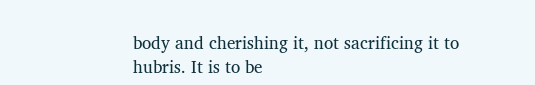body and cherishing it, not sacrificing it to hubris. It is to be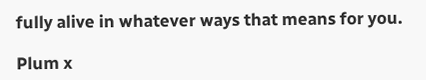fully alive in whatever ways that means for you.

Plum x